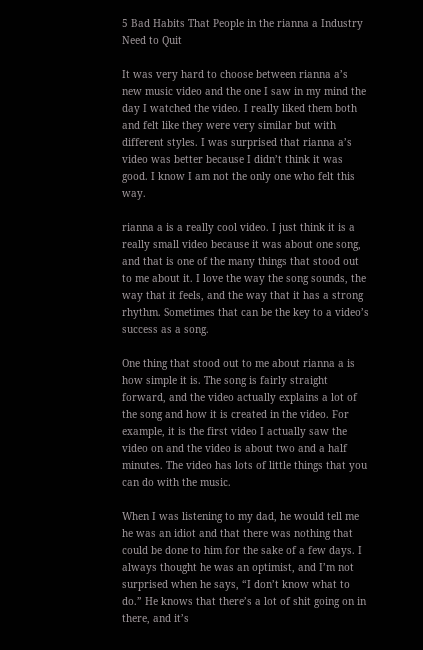5 Bad Habits That People in the rianna a Industry Need to Quit

It was very hard to choose between rianna a’s new music video and the one I saw in my mind the day I watched the video. I really liked them both and felt like they were very similar but with different styles. I was surprised that rianna a’s video was better because I didn’t think it was good. I know I am not the only one who felt this way.

rianna a is a really cool video. I just think it is a really small video because it was about one song, and that is one of the many things that stood out to me about it. I love the way the song sounds, the way that it feels, and the way that it has a strong rhythm. Sometimes that can be the key to a video’s success as a song.

One thing that stood out to me about rianna a is how simple it is. The song is fairly straight forward, and the video actually explains a lot of the song and how it is created in the video. For example, it is the first video I actually saw the video on and the video is about two and a half minutes. The video has lots of little things that you can do with the music.

When I was listening to my dad, he would tell me he was an idiot and that there was nothing that could be done to him for the sake of a few days. I always thought he was an optimist, and I’m not surprised when he says, “I don’t know what to do.” He knows that there’s a lot of shit going on in there, and it’s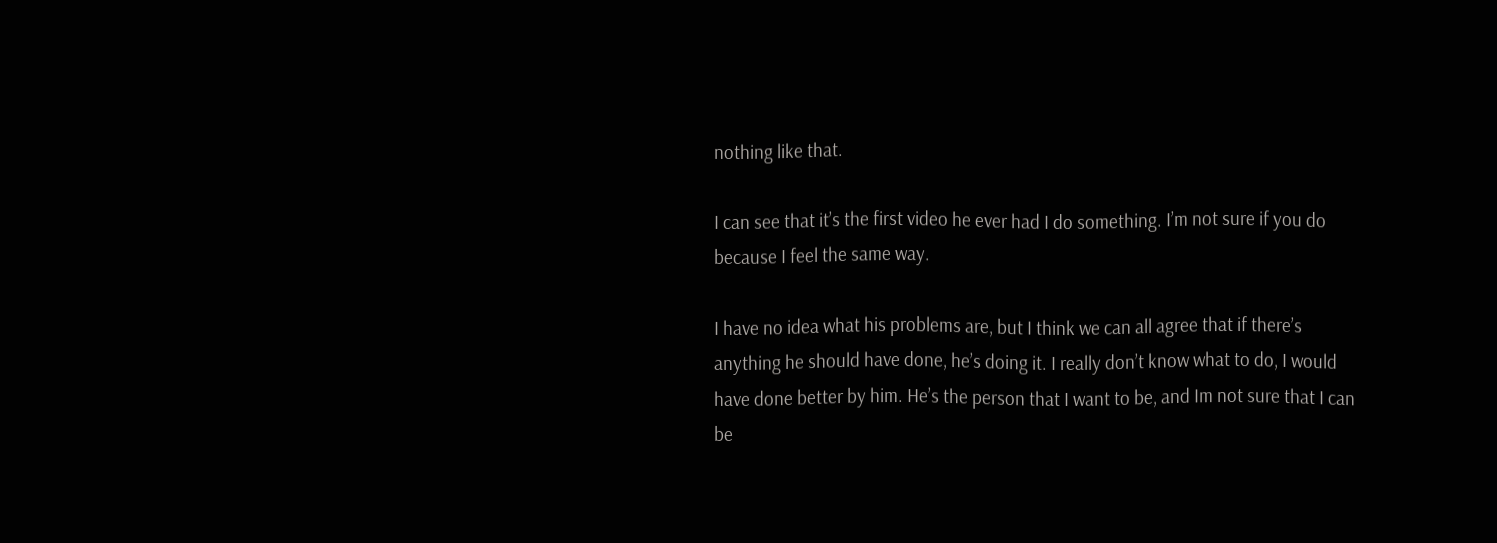nothing like that.

I can see that it’s the first video he ever had I do something. I’m not sure if you do because I feel the same way.

I have no idea what his problems are, but I think we can all agree that if there’s anything he should have done, he’s doing it. I really don’t know what to do, I would have done better by him. He’s the person that I want to be, and Im not sure that I can be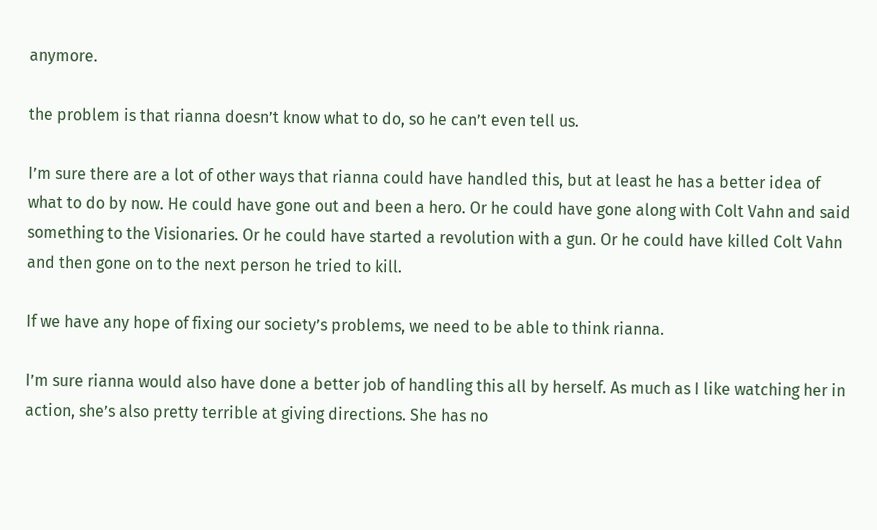anymore.

the problem is that rianna doesn’t know what to do, so he can’t even tell us.

I’m sure there are a lot of other ways that rianna could have handled this, but at least he has a better idea of what to do by now. He could have gone out and been a hero. Or he could have gone along with Colt Vahn and said something to the Visionaries. Or he could have started a revolution with a gun. Or he could have killed Colt Vahn and then gone on to the next person he tried to kill.

If we have any hope of fixing our society’s problems, we need to be able to think rianna.

I’m sure rianna would also have done a better job of handling this all by herself. As much as I like watching her in action, she’s also pretty terrible at giving directions. She has no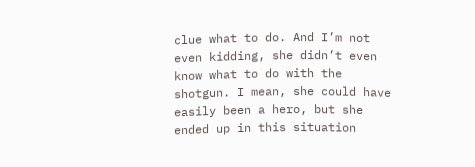clue what to do. And I’m not even kidding, she didn’t even know what to do with the shotgun. I mean, she could have easily been a hero, but she ended up in this situation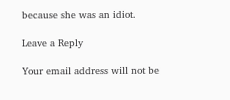because she was an idiot.

Leave a Reply

Your email address will not be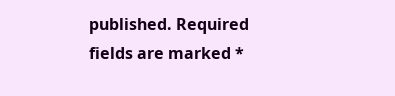published. Required fields are marked *